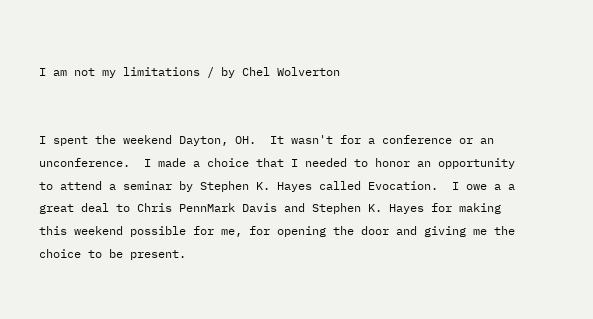I am not my limitations / by Chel Wolverton


I spent the weekend Dayton, OH.  It wasn't for a conference or an unconference.  I made a choice that I needed to honor an opportunity to attend a seminar by Stephen K. Hayes called Evocation.  I owe a a great deal to Chris PennMark Davis and Stephen K. Hayes for making this weekend possible for me, for opening the door and giving me the choice to be present.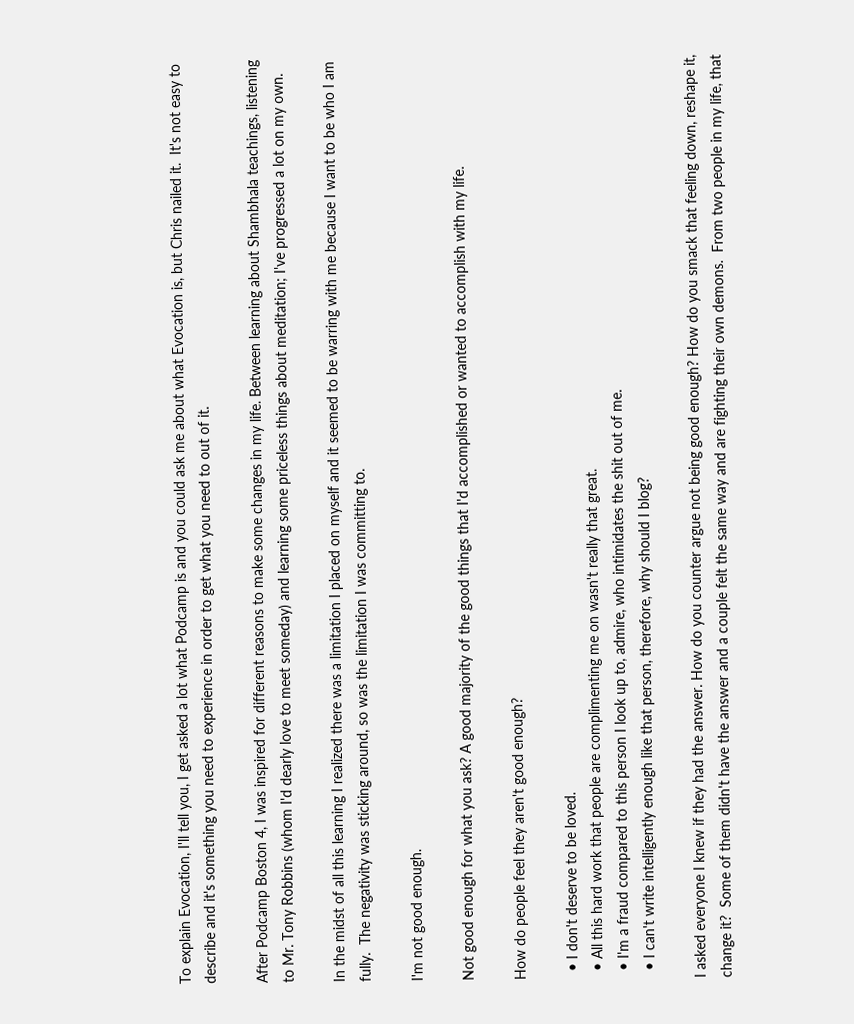To explain Evocation, I'll tell you, I get asked a lot what Podcamp is and you could ask me about what Evocation is, but Chris nailed it.  It's not easy to describe and it's something you need to experience in order to get what you need to out of it.

After Podcamp Boston 4, I was inspired for different reasons to make some changes in my life. Between learning about Shambhala teachings, listening to Mr. Tony Robbins (whom I'd dearly love to meet someday) and learning some priceless things about meditation; I've progressed a lot on my own.

In the midst of all this learning I realized there was a limitation I placed on myself and it seemed to be warring with me because I want to be who I am fully.  The negativity was sticking around, so was the limitation I was committing to.

I'm not good enough.

Not good enough for what you ask? A good majority of the good things that I'd accomplished or wanted to accomplish with my life.

How do people feel they aren't good enough?

  • I don't deserve to be loved.
  • All this hard work that people are complimenting me on wasn't really that great.
  • I'm a fraud compared to this person I look up to, admire, who intimidates the shit out of me.
  • I can't write intelligently enough like that person, therefore, why should I blog?

I asked everyone I knew if they had the answer. How do you counter argue not being good enough? How do you smack that feeling down, reshape it, change it?  Some of them didn't have the answer and a couple felt the same way and are fighting their own demons.  From two people in my life, that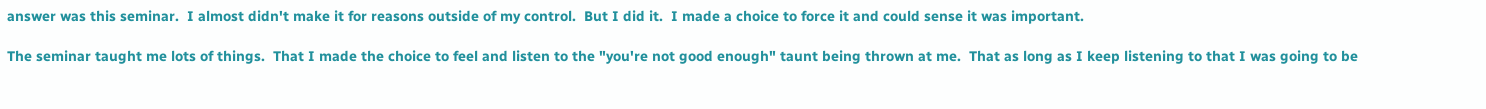answer was this seminar.  I almost didn't make it for reasons outside of my control.  But I did it.  I made a choice to force it and could sense it was important.

The seminar taught me lots of things.  That I made the choice to feel and listen to the "you're not good enough" taunt being thrown at me.  That as long as I keep listening to that I was going to be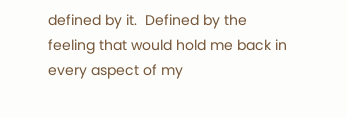defined by it.  Defined by the feeling that would hold me back in every aspect of my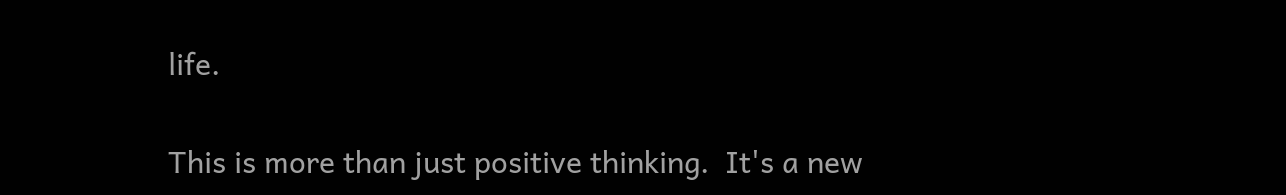life.

This is more than just positive thinking.  It's a new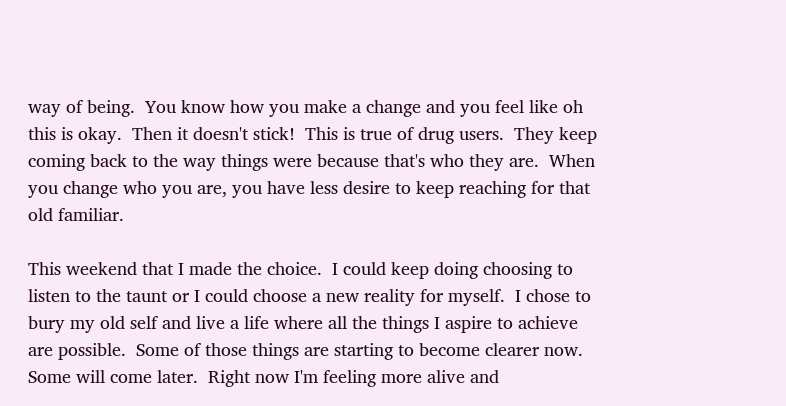way of being.  You know how you make a change and you feel like oh this is okay.  Then it doesn't stick!  This is true of drug users.  They keep coming back to the way things were because that's who they are.  When you change who you are, you have less desire to keep reaching for that old familiar.

This weekend that I made the choice.  I could keep doing choosing to listen to the taunt or I could choose a new reality for myself.  I chose to bury my old self and live a life where all the things I aspire to achieve are possible.  Some of those things are starting to become clearer now.  Some will come later.  Right now I'm feeling more alive and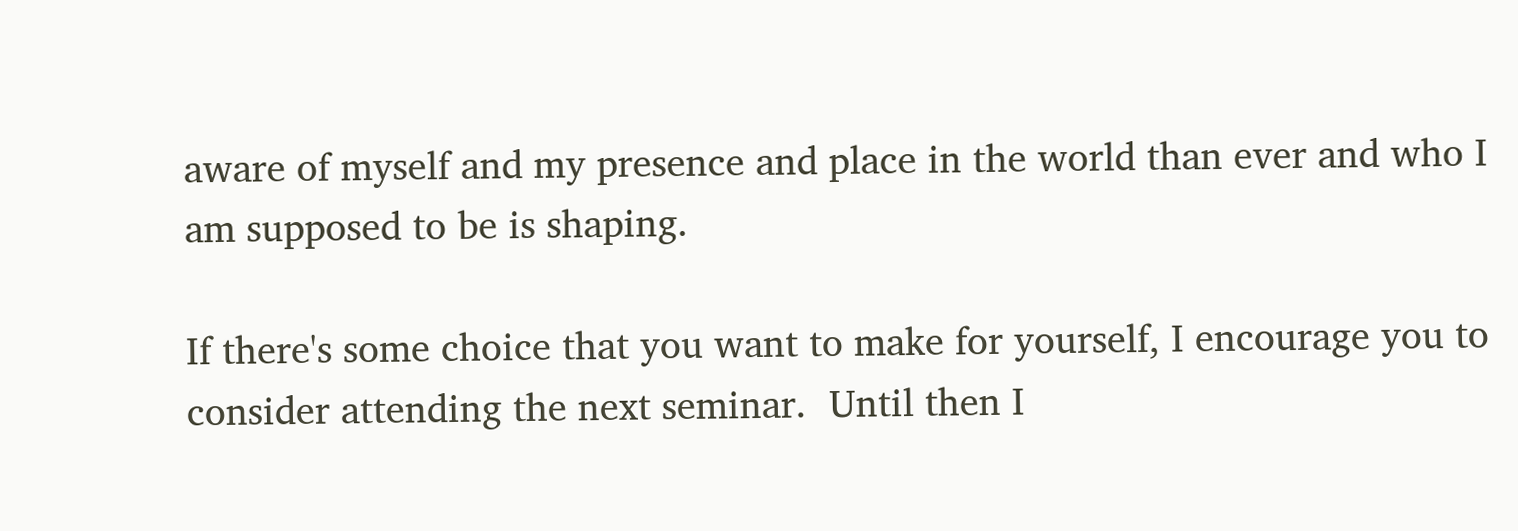aware of myself and my presence and place in the world than ever and who I am supposed to be is shaping.

If there's some choice that you want to make for yourself, I encourage you to consider attending the next seminar.  Until then I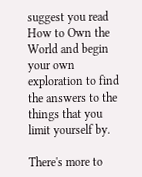suggest you read How to Own the World and begin your own exploration to find the answers to the things that you limit yourself by.

There's more to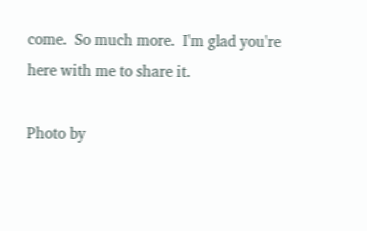come.  So much more.  I'm glad you're here with me to share it.

Photo by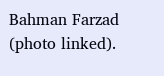Bahman Farzad (photo linked).